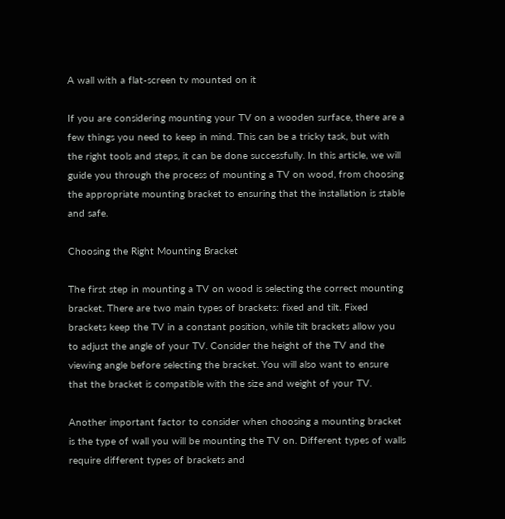A wall with a flat-screen tv mounted on it

If you are considering mounting your TV on a wooden surface, there are a few things you need to keep in mind. This can be a tricky task, but with the right tools and steps, it can be done successfully. In this article, we will guide you through the process of mounting a TV on wood, from choosing the appropriate mounting bracket to ensuring that the installation is stable and safe.

Choosing the Right Mounting Bracket

The first step in mounting a TV on wood is selecting the correct mounting bracket. There are two main types of brackets: fixed and tilt. Fixed brackets keep the TV in a constant position, while tilt brackets allow you to adjust the angle of your TV. Consider the height of the TV and the viewing angle before selecting the bracket. You will also want to ensure that the bracket is compatible with the size and weight of your TV.

Another important factor to consider when choosing a mounting bracket is the type of wall you will be mounting the TV on. Different types of walls require different types of brackets and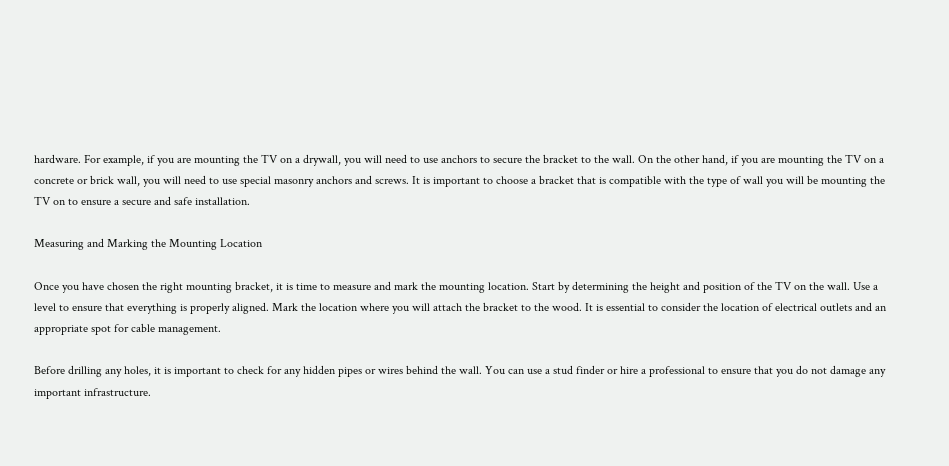hardware. For example, if you are mounting the TV on a drywall, you will need to use anchors to secure the bracket to the wall. On the other hand, if you are mounting the TV on a concrete or brick wall, you will need to use special masonry anchors and screws. It is important to choose a bracket that is compatible with the type of wall you will be mounting the TV on to ensure a secure and safe installation.

Measuring and Marking the Mounting Location

Once you have chosen the right mounting bracket, it is time to measure and mark the mounting location. Start by determining the height and position of the TV on the wall. Use a level to ensure that everything is properly aligned. Mark the location where you will attach the bracket to the wood. It is essential to consider the location of electrical outlets and an appropriate spot for cable management.

Before drilling any holes, it is important to check for any hidden pipes or wires behind the wall. You can use a stud finder or hire a professional to ensure that you do not damage any important infrastructure.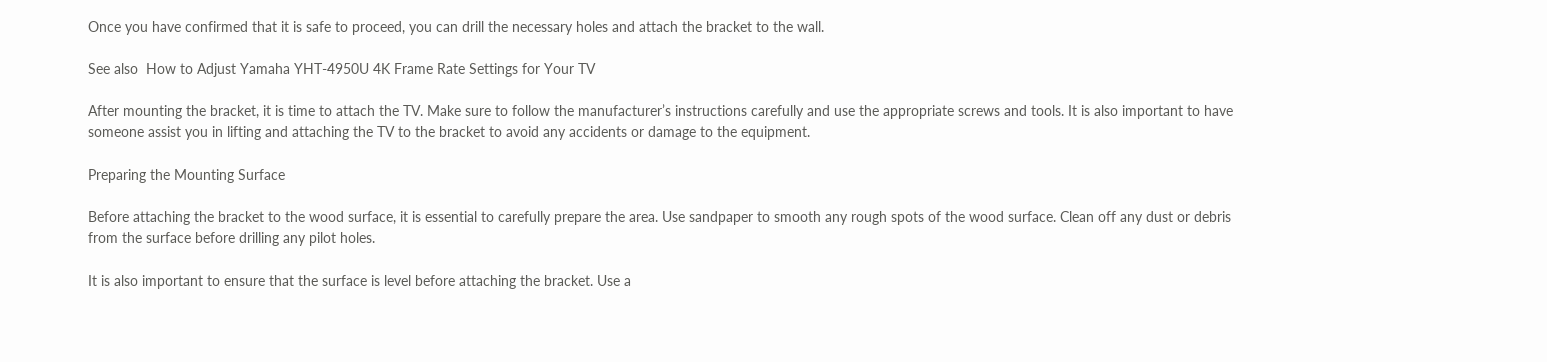Once you have confirmed that it is safe to proceed, you can drill the necessary holes and attach the bracket to the wall.

See also  How to Adjust Yamaha YHT-4950U 4K Frame Rate Settings for Your TV

After mounting the bracket, it is time to attach the TV. Make sure to follow the manufacturer’s instructions carefully and use the appropriate screws and tools. It is also important to have someone assist you in lifting and attaching the TV to the bracket to avoid any accidents or damage to the equipment.

Preparing the Mounting Surface

Before attaching the bracket to the wood surface, it is essential to carefully prepare the area. Use sandpaper to smooth any rough spots of the wood surface. Clean off any dust or debris from the surface before drilling any pilot holes.

It is also important to ensure that the surface is level before attaching the bracket. Use a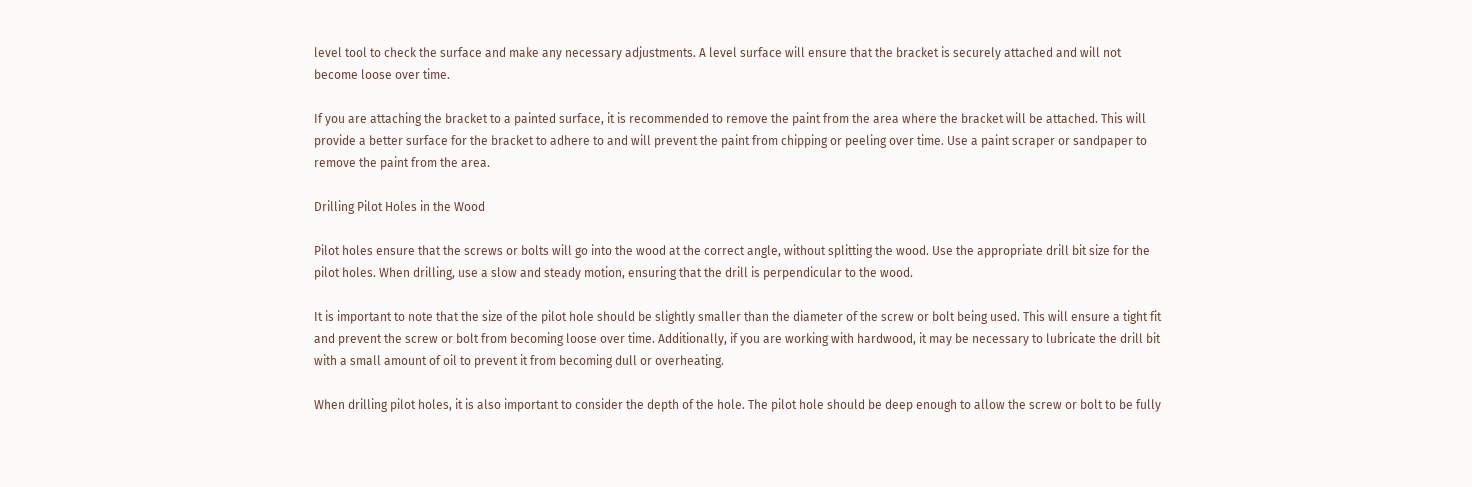level tool to check the surface and make any necessary adjustments. A level surface will ensure that the bracket is securely attached and will not become loose over time.

If you are attaching the bracket to a painted surface, it is recommended to remove the paint from the area where the bracket will be attached. This will provide a better surface for the bracket to adhere to and will prevent the paint from chipping or peeling over time. Use a paint scraper or sandpaper to remove the paint from the area.

Drilling Pilot Holes in the Wood

Pilot holes ensure that the screws or bolts will go into the wood at the correct angle, without splitting the wood. Use the appropriate drill bit size for the pilot holes. When drilling, use a slow and steady motion, ensuring that the drill is perpendicular to the wood.

It is important to note that the size of the pilot hole should be slightly smaller than the diameter of the screw or bolt being used. This will ensure a tight fit and prevent the screw or bolt from becoming loose over time. Additionally, if you are working with hardwood, it may be necessary to lubricate the drill bit with a small amount of oil to prevent it from becoming dull or overheating.

When drilling pilot holes, it is also important to consider the depth of the hole. The pilot hole should be deep enough to allow the screw or bolt to be fully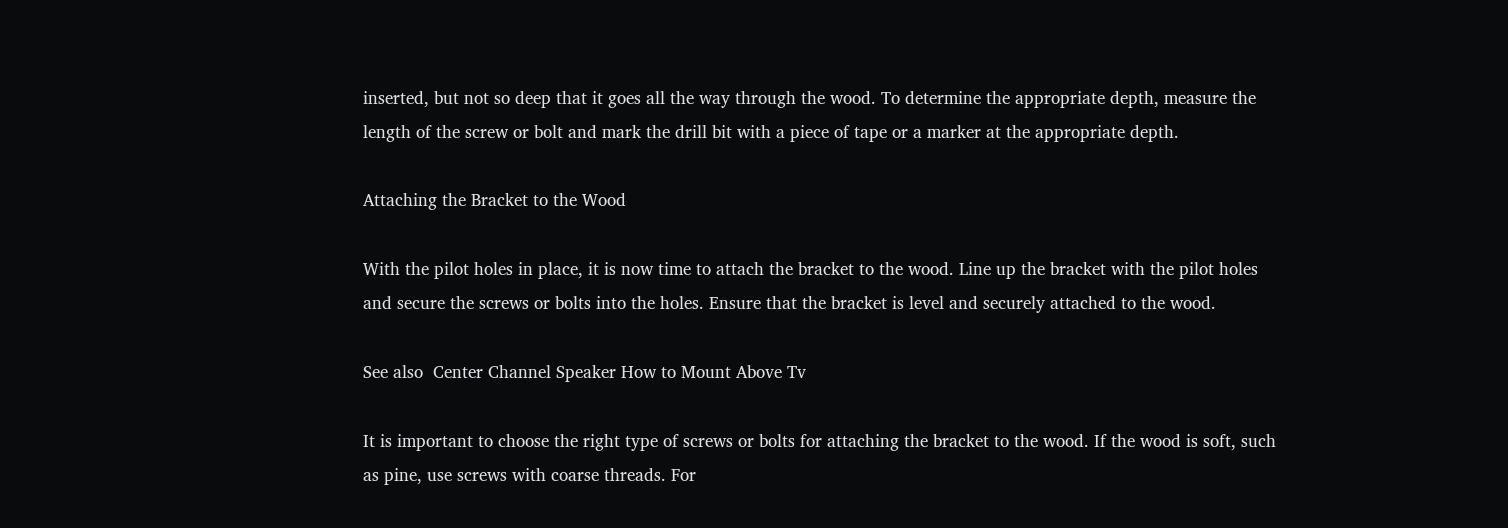inserted, but not so deep that it goes all the way through the wood. To determine the appropriate depth, measure the length of the screw or bolt and mark the drill bit with a piece of tape or a marker at the appropriate depth.

Attaching the Bracket to the Wood

With the pilot holes in place, it is now time to attach the bracket to the wood. Line up the bracket with the pilot holes and secure the screws or bolts into the holes. Ensure that the bracket is level and securely attached to the wood.

See also  Center Channel Speaker How to Mount Above Tv

It is important to choose the right type of screws or bolts for attaching the bracket to the wood. If the wood is soft, such as pine, use screws with coarse threads. For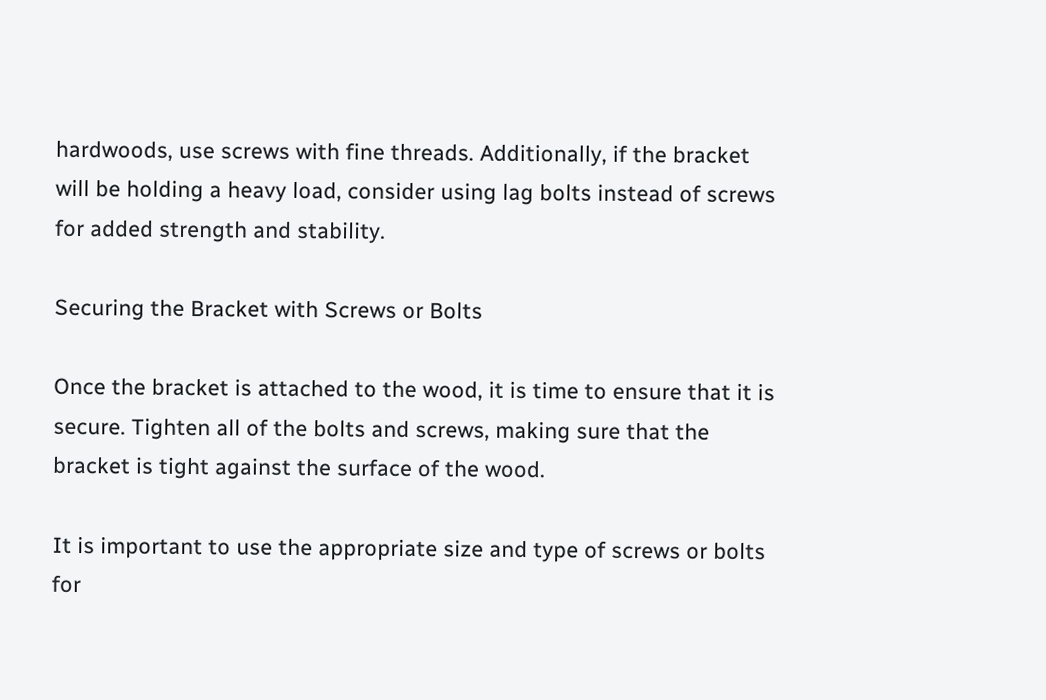hardwoods, use screws with fine threads. Additionally, if the bracket will be holding a heavy load, consider using lag bolts instead of screws for added strength and stability.

Securing the Bracket with Screws or Bolts

Once the bracket is attached to the wood, it is time to ensure that it is secure. Tighten all of the bolts and screws, making sure that the bracket is tight against the surface of the wood.

It is important to use the appropriate size and type of screws or bolts for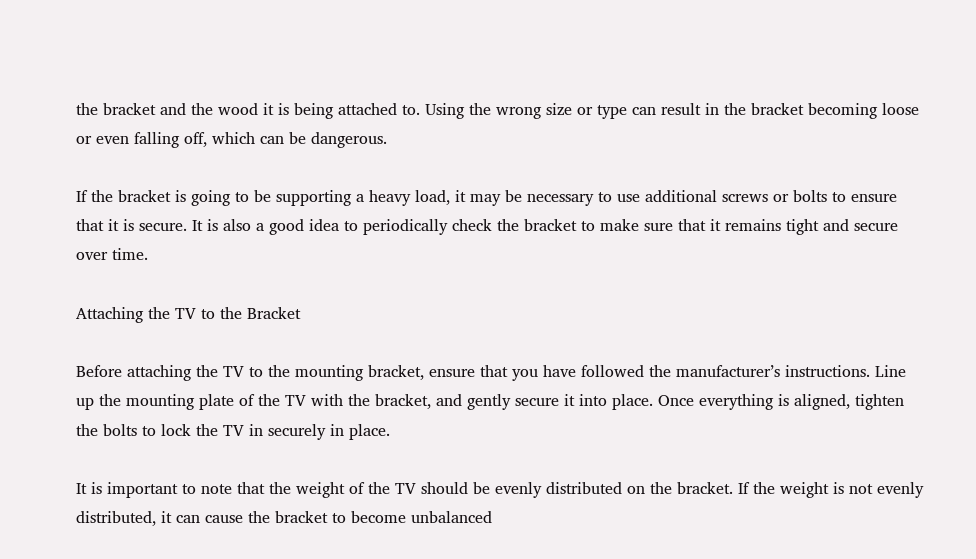the bracket and the wood it is being attached to. Using the wrong size or type can result in the bracket becoming loose or even falling off, which can be dangerous.

If the bracket is going to be supporting a heavy load, it may be necessary to use additional screws or bolts to ensure that it is secure. It is also a good idea to periodically check the bracket to make sure that it remains tight and secure over time.

Attaching the TV to the Bracket

Before attaching the TV to the mounting bracket, ensure that you have followed the manufacturer’s instructions. Line up the mounting plate of the TV with the bracket, and gently secure it into place. Once everything is aligned, tighten the bolts to lock the TV in securely in place.

It is important to note that the weight of the TV should be evenly distributed on the bracket. If the weight is not evenly distributed, it can cause the bracket to become unbalanced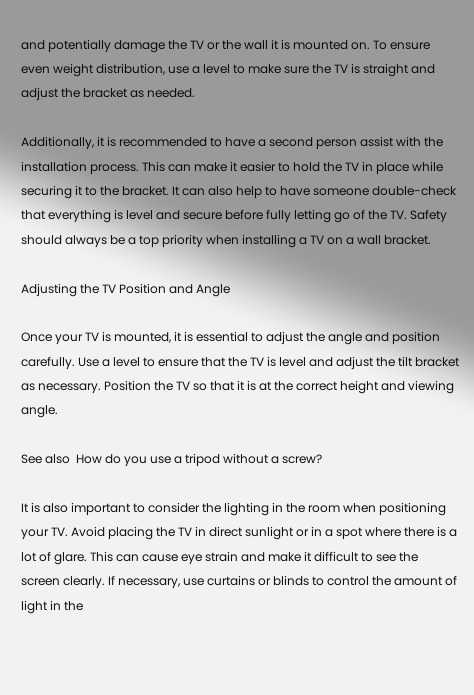and potentially damage the TV or the wall it is mounted on. To ensure even weight distribution, use a level to make sure the TV is straight and adjust the bracket as needed.

Additionally, it is recommended to have a second person assist with the installation process. This can make it easier to hold the TV in place while securing it to the bracket. It can also help to have someone double-check that everything is level and secure before fully letting go of the TV. Safety should always be a top priority when installing a TV on a wall bracket.

Adjusting the TV Position and Angle

Once your TV is mounted, it is essential to adjust the angle and position carefully. Use a level to ensure that the TV is level and adjust the tilt bracket as necessary. Position the TV so that it is at the correct height and viewing angle.

See also  How do you use a tripod without a screw?

It is also important to consider the lighting in the room when positioning your TV. Avoid placing the TV in direct sunlight or in a spot where there is a lot of glare. This can cause eye strain and make it difficult to see the screen clearly. If necessary, use curtains or blinds to control the amount of light in the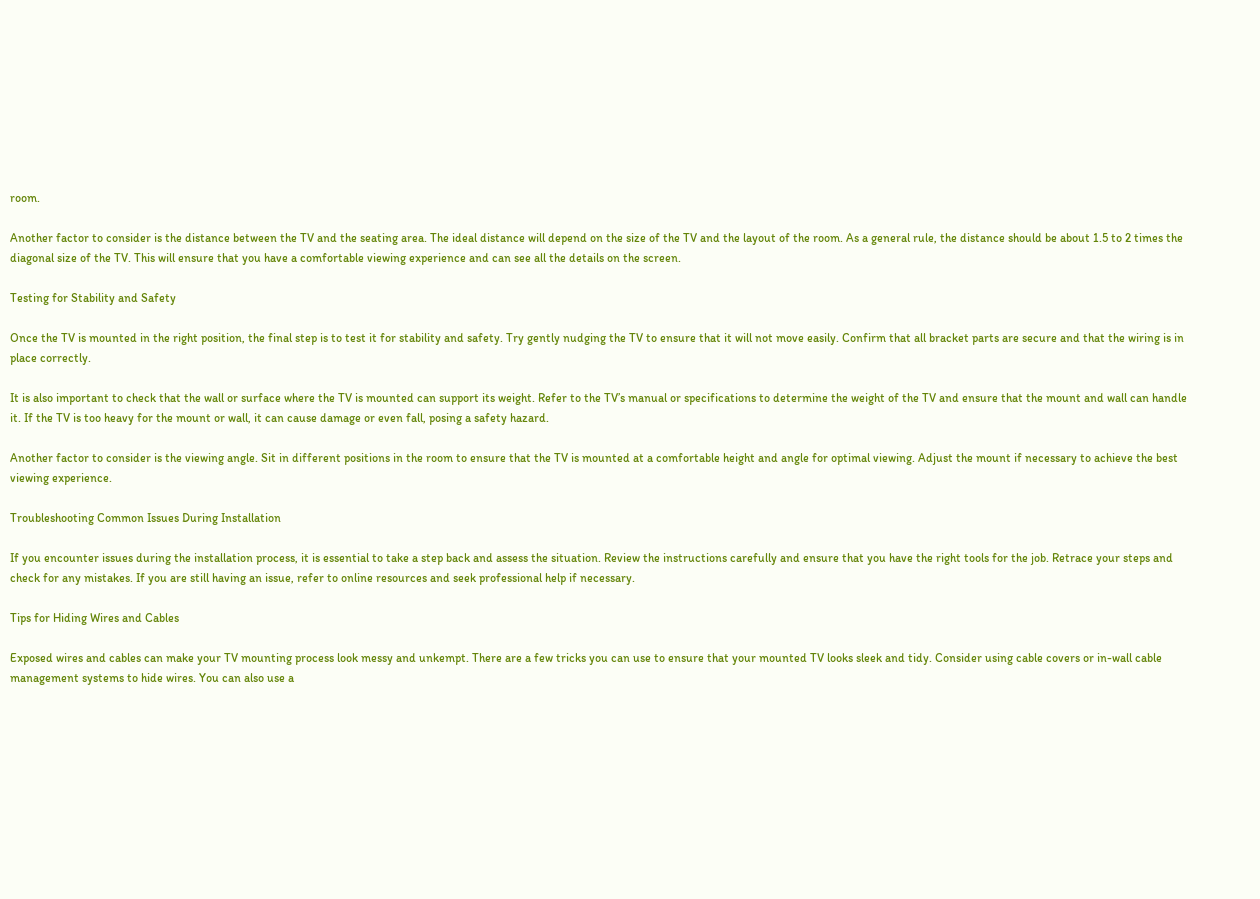room.

Another factor to consider is the distance between the TV and the seating area. The ideal distance will depend on the size of the TV and the layout of the room. As a general rule, the distance should be about 1.5 to 2 times the diagonal size of the TV. This will ensure that you have a comfortable viewing experience and can see all the details on the screen.

Testing for Stability and Safety

Once the TV is mounted in the right position, the final step is to test it for stability and safety. Try gently nudging the TV to ensure that it will not move easily. Confirm that all bracket parts are secure and that the wiring is in place correctly.

It is also important to check that the wall or surface where the TV is mounted can support its weight. Refer to the TV’s manual or specifications to determine the weight of the TV and ensure that the mount and wall can handle it. If the TV is too heavy for the mount or wall, it can cause damage or even fall, posing a safety hazard.

Another factor to consider is the viewing angle. Sit in different positions in the room to ensure that the TV is mounted at a comfortable height and angle for optimal viewing. Adjust the mount if necessary to achieve the best viewing experience.

Troubleshooting Common Issues During Installation

If you encounter issues during the installation process, it is essential to take a step back and assess the situation. Review the instructions carefully and ensure that you have the right tools for the job. Retrace your steps and check for any mistakes. If you are still having an issue, refer to online resources and seek professional help if necessary.

Tips for Hiding Wires and Cables

Exposed wires and cables can make your TV mounting process look messy and unkempt. There are a few tricks you can use to ensure that your mounted TV looks sleek and tidy. Consider using cable covers or in-wall cable management systems to hide wires. You can also use a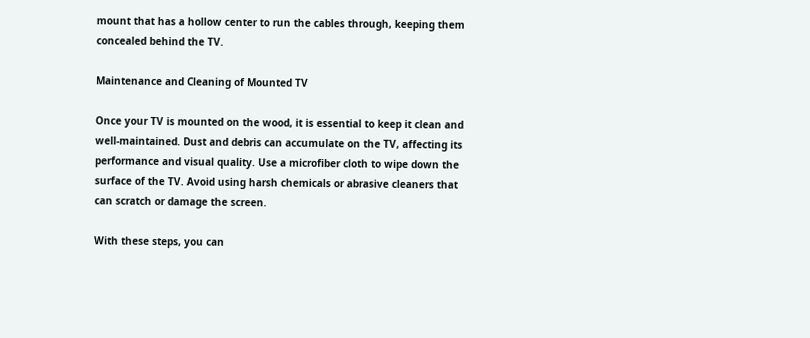mount that has a hollow center to run the cables through, keeping them concealed behind the TV.

Maintenance and Cleaning of Mounted TV

Once your TV is mounted on the wood, it is essential to keep it clean and well-maintained. Dust and debris can accumulate on the TV, affecting its performance and visual quality. Use a microfiber cloth to wipe down the surface of the TV. Avoid using harsh chemicals or abrasive cleaners that can scratch or damage the screen.

With these steps, you can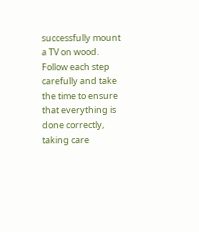successfully mount a TV on wood. Follow each step carefully and take the time to ensure that everything is done correctly, taking care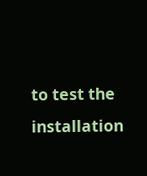to test the installation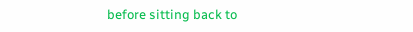before sitting back to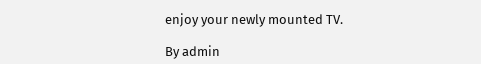enjoy your newly mounted TV.

By admin